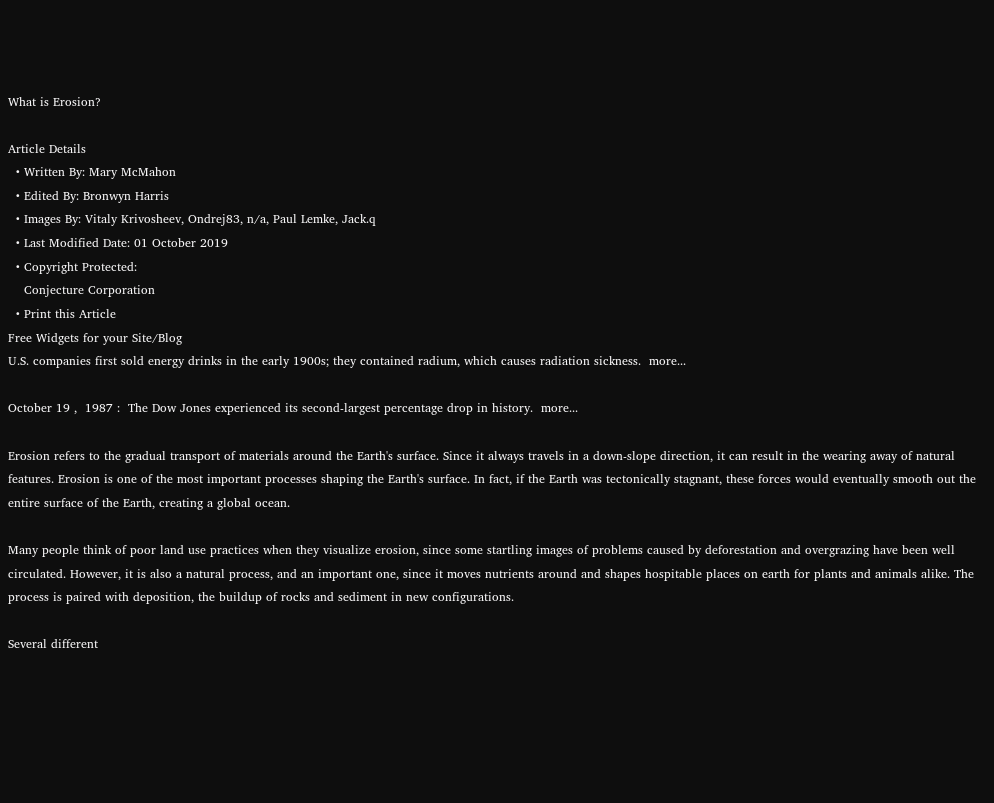What is Erosion?

Article Details
  • Written By: Mary McMahon
  • Edited By: Bronwyn Harris
  • Images By: Vitaly Krivosheev, Ondrej83, n/a, Paul Lemke, Jack.q
  • Last Modified Date: 01 October 2019
  • Copyright Protected:
    Conjecture Corporation
  • Print this Article
Free Widgets for your Site/Blog
U.S. companies first sold energy drinks in the early 1900s; they contained radium, which causes radiation sickness.  more...

October 19 ,  1987 :  The Dow Jones experienced its second-largest percentage drop in history.  more...

Erosion refers to the gradual transport of materials around the Earth's surface. Since it always travels in a down-slope direction, it can result in the wearing away of natural features. Erosion is one of the most important processes shaping the Earth's surface. In fact, if the Earth was tectonically stagnant, these forces would eventually smooth out the entire surface of the Earth, creating a global ocean.

Many people think of poor land use practices when they visualize erosion, since some startling images of problems caused by deforestation and overgrazing have been well circulated. However, it is also a natural process, and an important one, since it moves nutrients around and shapes hospitable places on earth for plants and animals alike. The process is paired with deposition, the buildup of rocks and sediment in new configurations.

Several different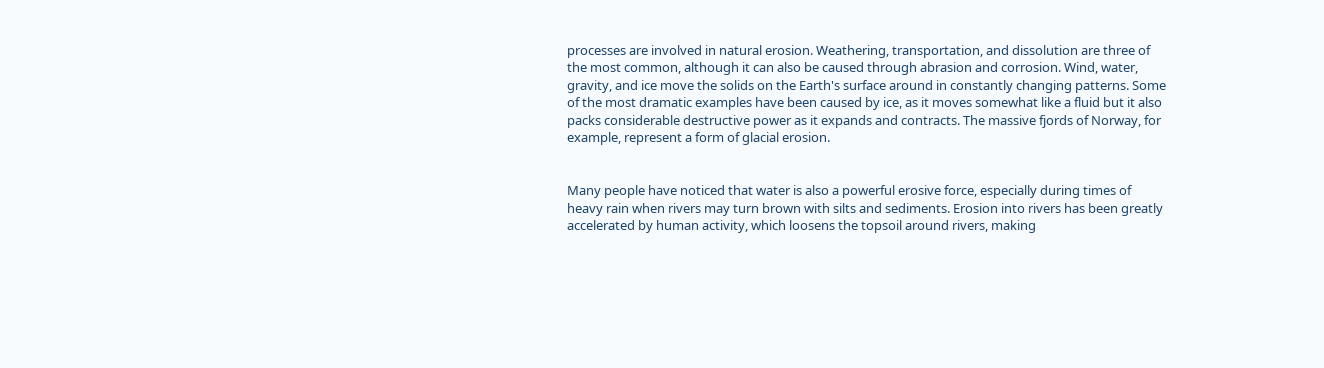processes are involved in natural erosion. Weathering, transportation, and dissolution are three of the most common, although it can also be caused through abrasion and corrosion. Wind, water, gravity, and ice move the solids on the Earth's surface around in constantly changing patterns. Some of the most dramatic examples have been caused by ice, as it moves somewhat like a fluid but it also packs considerable destructive power as it expands and contracts. The massive fjords of Norway, for example, represent a form of glacial erosion.


Many people have noticed that water is also a powerful erosive force, especially during times of heavy rain when rivers may turn brown with silts and sediments. Erosion into rivers has been greatly accelerated by human activity, which loosens the topsoil around rivers, making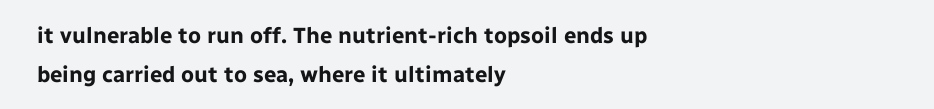it vulnerable to run off. The nutrient-rich topsoil ends up being carried out to sea, where it ultimately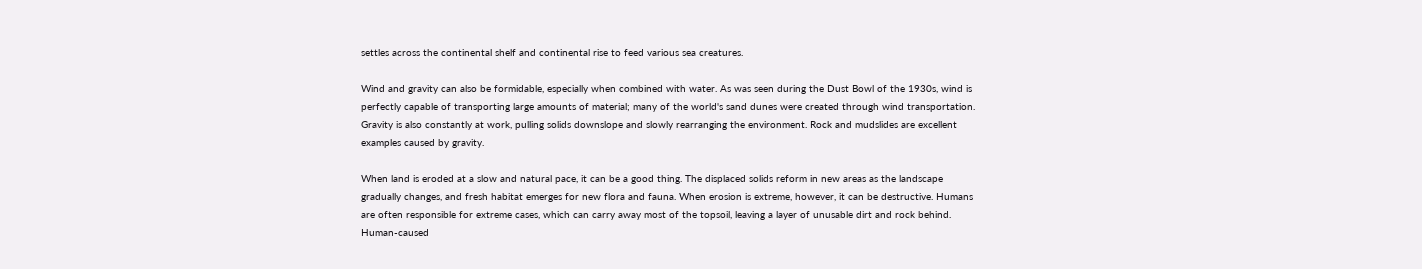settles across the continental shelf and continental rise to feed various sea creatures.

Wind and gravity can also be formidable, especially when combined with water. As was seen during the Dust Bowl of the 1930s, wind is perfectly capable of transporting large amounts of material; many of the world's sand dunes were created through wind transportation. Gravity is also constantly at work, pulling solids downslope and slowly rearranging the environment. Rock and mudslides are excellent examples caused by gravity.

When land is eroded at a slow and natural pace, it can be a good thing. The displaced solids reform in new areas as the landscape gradually changes, and fresh habitat emerges for new flora and fauna. When erosion is extreme, however, it can be destructive. Humans are often responsible for extreme cases, which can carry away most of the topsoil, leaving a layer of unusable dirt and rock behind. Human-caused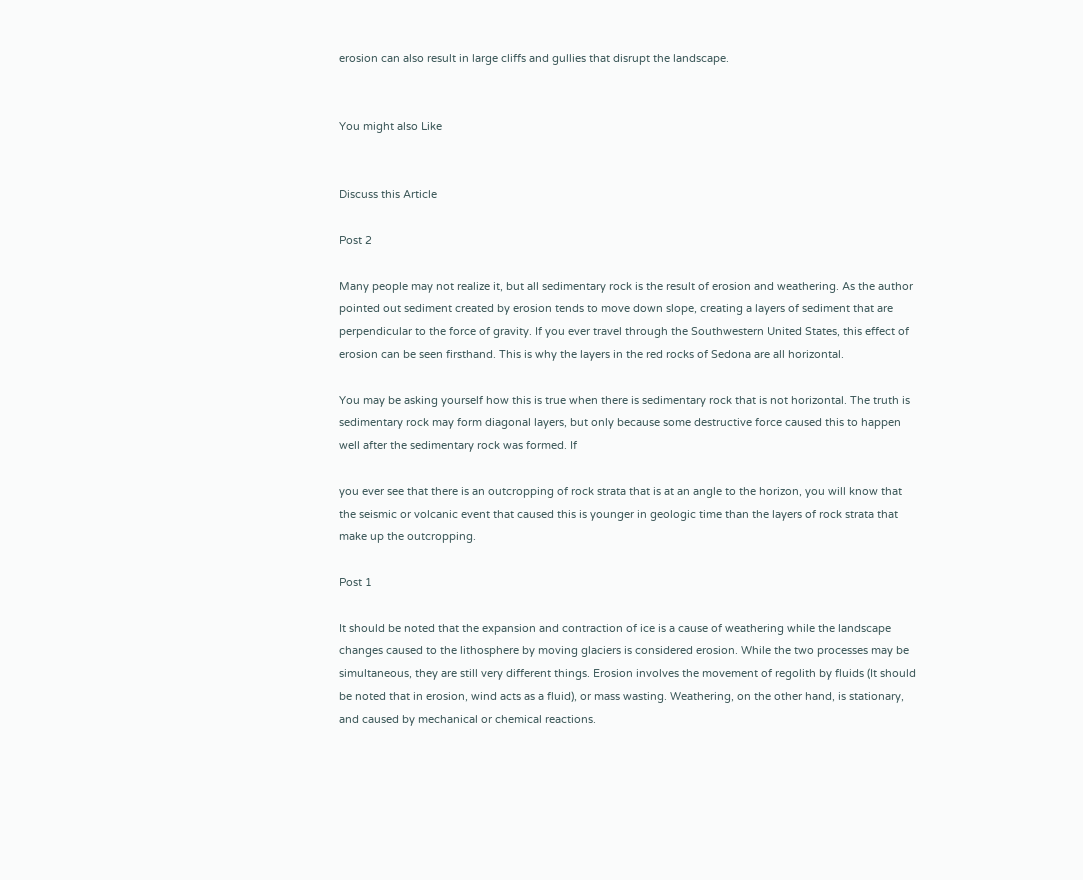erosion can also result in large cliffs and gullies that disrupt the landscape.


You might also Like


Discuss this Article

Post 2

Many people may not realize it, but all sedimentary rock is the result of erosion and weathering. As the author pointed out sediment created by erosion tends to move down slope, creating a layers of sediment that are perpendicular to the force of gravity. If you ever travel through the Southwestern United States, this effect of erosion can be seen firsthand. This is why the layers in the red rocks of Sedona are all horizontal.

You may be asking yourself how this is true when there is sedimentary rock that is not horizontal. The truth is sedimentary rock may form diagonal layers, but only because some destructive force caused this to happen well after the sedimentary rock was formed. If

you ever see that there is an outcropping of rock strata that is at an angle to the horizon, you will know that the seismic or volcanic event that caused this is younger in geologic time than the layers of rock strata that make up the outcropping.

Post 1

It should be noted that the expansion and contraction of ice is a cause of weathering while the landscape changes caused to the lithosphere by moving glaciers is considered erosion. While the two processes may be simultaneous, they are still very different things. Erosion involves the movement of regolith by fluids (It should be noted that in erosion, wind acts as a fluid), or mass wasting. Weathering, on the other hand, is stationary, and caused by mechanical or chemical reactions.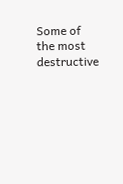Some of the most destructive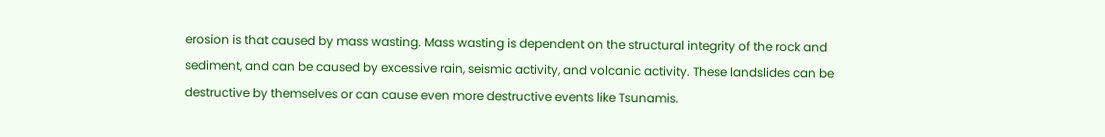erosion is that caused by mass wasting. Mass wasting is dependent on the structural integrity of the rock and sediment, and can be caused by excessive rain, seismic activity, and volcanic activity. These landslides can be destructive by themselves or can cause even more destructive events like Tsunamis.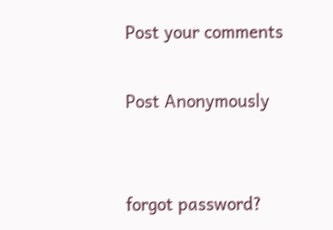Post your comments

Post Anonymously


forgot password?